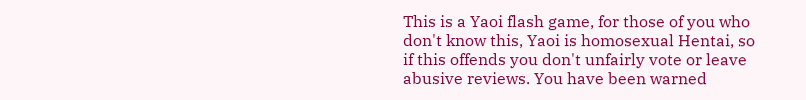This is a Yaoi flash game, for those of you who don't know this, Yaoi is homosexual Hentai, so if this offends you don't unfairly vote or leave abusive reviews. You have been warned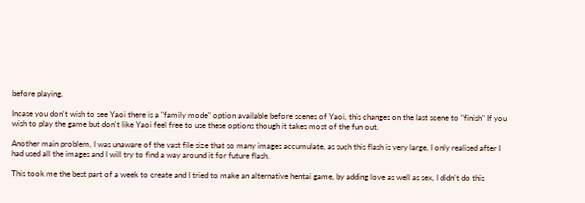before playing.

Incase you don't wish to see Yaoi there is a "family mode" option available before scenes of Yaoi, this changes on the last scene to "finish" If you wish to play the game but don't like Yaoi feel free to use these options though it takes most of the fun out.

Another main problem, I was unaware of the vast file size that so many images accumulate, as such this flash is very large, I only realised after I had used all the images and I will try to find a way around it for future flash.

This took me the best part of a week to create and I tried to make an alternative hentai game, by adding love as well as sex, I didn't do this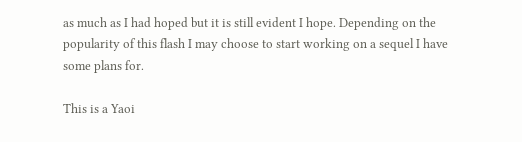as much as I had hoped but it is still evident I hope. Depending on the popularity of this flash I may choose to start working on a sequel I have some plans for.

This is a Yaoi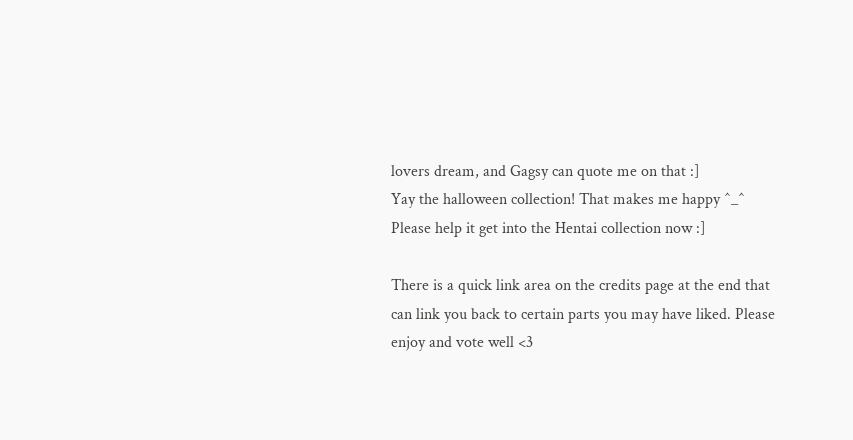lovers dream, and Gagsy can quote me on that :]
Yay the halloween collection! That makes me happy ^_^
Please help it get into the Hentai collection now :]

There is a quick link area on the credits page at the end that can link you back to certain parts you may have liked. Please enjoy and vote well <3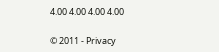4.00 4.00 4.00 4.00

© 2011 - Privacy